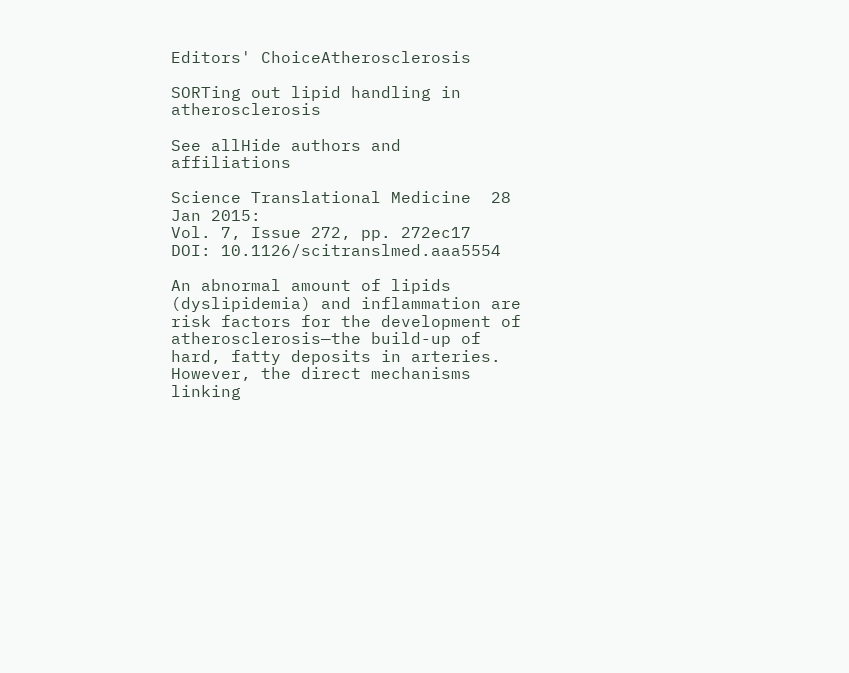Editors' ChoiceAtherosclerosis

SORTing out lipid handling in atherosclerosis

See allHide authors and affiliations

Science Translational Medicine  28 Jan 2015:
Vol. 7, Issue 272, pp. 272ec17
DOI: 10.1126/scitranslmed.aaa5554

An abnormal amount of lipids (dyslipidemia) and inflammation are risk factors for the development of atherosclerosis—the build-up of hard, fatty deposits in arteries. However, the direct mechanisms linking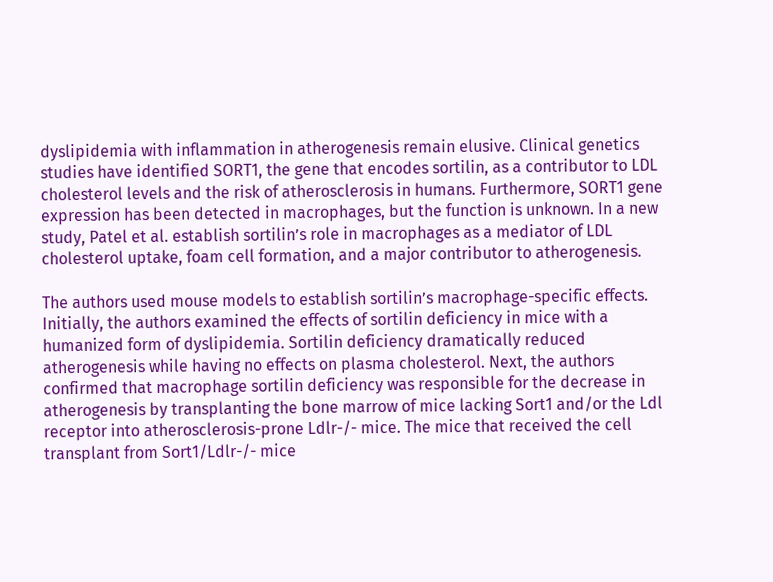dyslipidemia with inflammation in atherogenesis remain elusive. Clinical genetics studies have identified SORT1, the gene that encodes sortilin, as a contributor to LDL cholesterol levels and the risk of atherosclerosis in humans. Furthermore, SORT1 gene expression has been detected in macrophages, but the function is unknown. In a new study, Patel et al. establish sortilin’s role in macrophages as a mediator of LDL cholesterol uptake, foam cell formation, and a major contributor to atherogenesis.

The authors used mouse models to establish sortilin’s macrophage-specific effects. Initially, the authors examined the effects of sortilin deficiency in mice with a humanized form of dyslipidemia. Sortilin deficiency dramatically reduced atherogenesis while having no effects on plasma cholesterol. Next, the authors confirmed that macrophage sortilin deficiency was responsible for the decrease in atherogenesis by transplanting the bone marrow of mice lacking Sort1 and/or the Ldl receptor into atherosclerosis-prone Ldlr-/- mice. The mice that received the cell transplant from Sort1/Ldlr-/- mice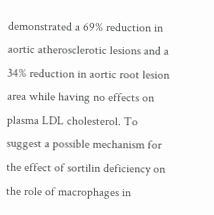demonstrated a 69% reduction in aortic atherosclerotic lesions and a 34% reduction in aortic root lesion area while having no effects on plasma LDL cholesterol. To suggest a possible mechanism for the effect of sortilin deficiency on the role of macrophages in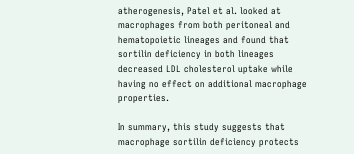atherogenesis, Patel et al. looked at macrophages from both peritoneal and hematopoietic lineages and found that sortilin deficiency in both lineages decreased LDL cholesterol uptake while having no effect on additional macrophage properties.

In summary, this study suggests that macrophage sortilin deficiency protects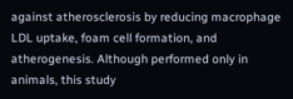against atherosclerosis by reducing macrophage LDL uptake, foam cell formation, and atherogenesis. Although performed only in animals, this study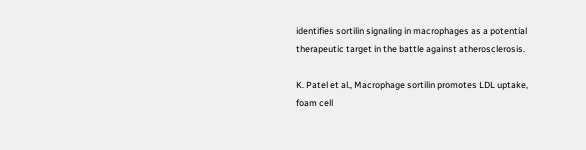identifies sortilin signaling in macrophages as a potential therapeutic target in the battle against atherosclerosis.

K. Patel et al., Macrophage sortilin promotes LDL uptake, foam cell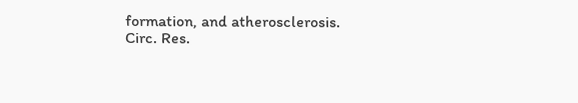formation, and atherosclerosis. Circ. Res.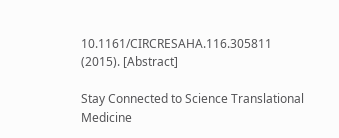10.1161/CIRCRESAHA.116.305811 (2015). [Abstract]

Stay Connected to Science Translational Medicine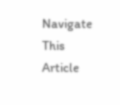Navigate This Article